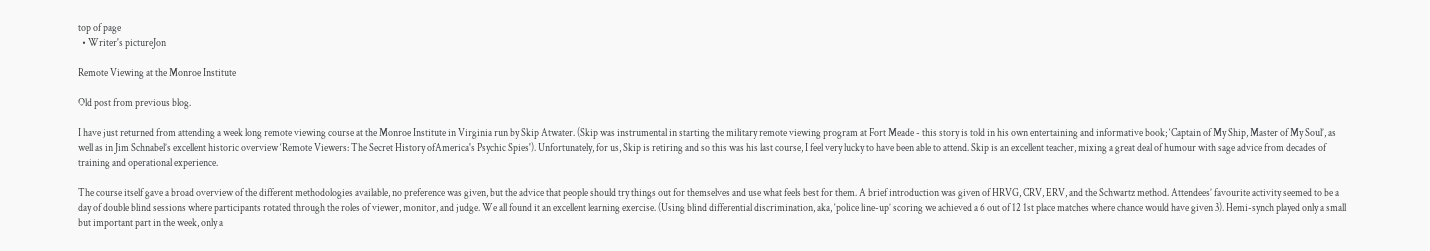top of page
  • Writer's pictureJon

Remote Viewing at the Monroe Institute

Old post from previous blog.

I have just returned from attending a week long remote viewing course at the Monroe Institute in Virginia run by Skip Atwater. (Skip was instrumental in starting the military remote viewing program at Fort Meade - this story is told in his own entertaining and informative book; ‘Captain of My Ship, Master of My Soul’, as well as in Jim Schnabel’s excellent historic overview ‘Remote Viewers: The Secret History ofAmerica's Psychic Spies'). Unfortunately, for us, Skip is retiring and so this was his last course, I feel very lucky to have been able to attend. Skip is an excellent teacher, mixing a great deal of humour with sage advice from decades of training and operational experience.

The course itself gave a broad overview of the different methodologies available, no preference was given, but the advice that people should try things out for themselves and use what feels best for them. A brief introduction was given of HRVG, CRV, ERV, and the Schwartz method. Attendees’ favourite activity seemed to be a day of double blind sessions where participants rotated through the roles of viewer, monitor, and judge. We all found it an excellent learning exercise. (Using blind differential discrimination, aka, ‘police line-up’ scoring we achieved a 6 out of 12 1st place matches where chance would have given 3). Hemi-synch played only a small but important part in the week, only a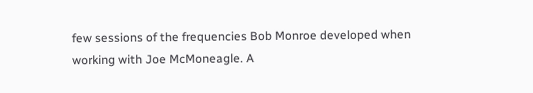few sessions of the frequencies Bob Monroe developed when working with Joe McMoneagle. A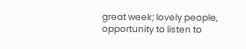great week; lovely people, opportunity to listen to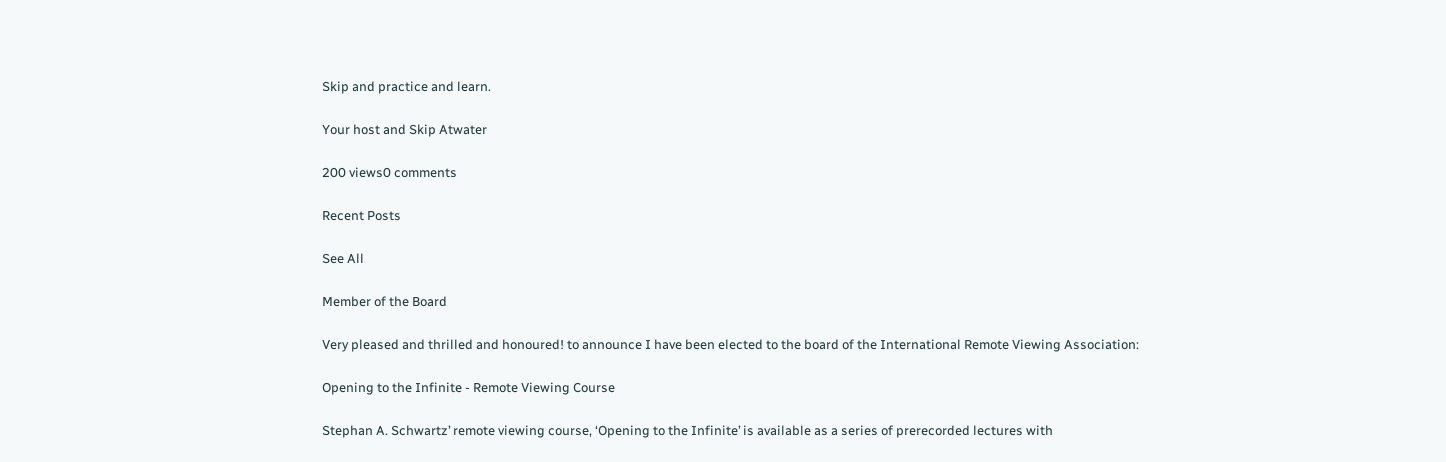Skip and practice and learn.

Your host and Skip Atwater

200 views0 comments

Recent Posts

See All

Member of the Board

Very pleased and thrilled and honoured! to announce I have been elected to the board of the International Remote Viewing Association:

Opening to the Infinite - Remote Viewing Course

Stephan A. Schwartz’ remote viewing course, ‘Opening to the Infinite’ is available as a series of prerecorded lectures with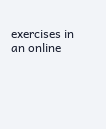exercises in an online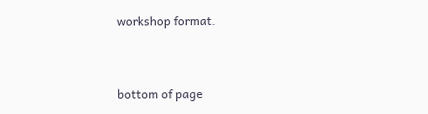workshop format.


bottom of page